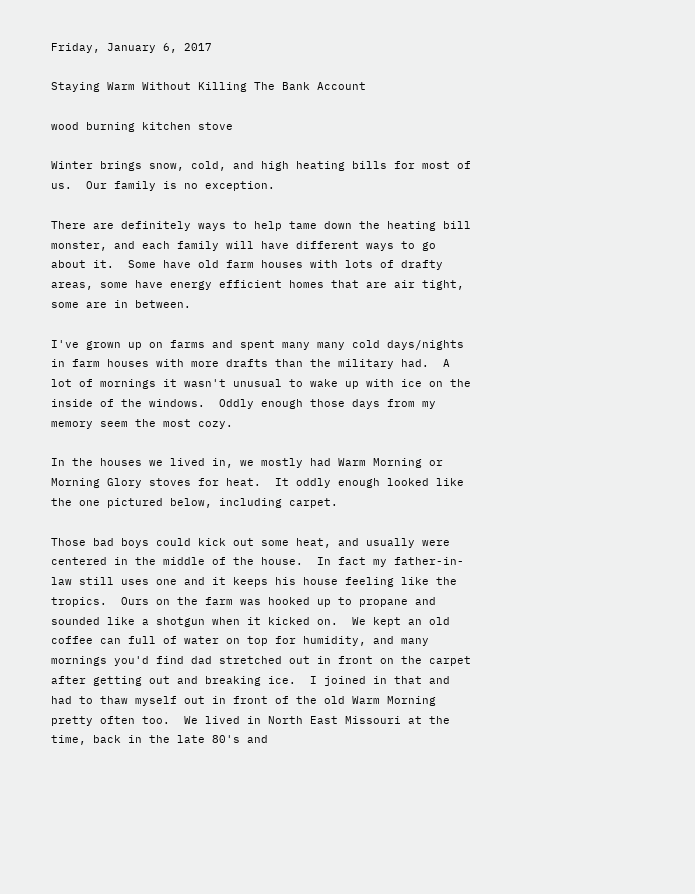Friday, January 6, 2017

Staying Warm Without Killing The Bank Account

wood burning kitchen stove

Winter brings snow, cold, and high heating bills for most of us.  Our family is no exception.

There are definitely ways to help tame down the heating bill monster, and each family will have different ways to go about it.  Some have old farm houses with lots of drafty areas, some have energy efficient homes that are air tight, some are in between.

I've grown up on farms and spent many many cold days/nights in farm houses with more drafts than the military had.  A lot of mornings it wasn't unusual to wake up with ice on the inside of the windows.  Oddly enough those days from my memory seem the most cozy.

In the houses we lived in, we mostly had Warm Morning or Morning Glory stoves for heat.  It oddly enough looked like the one pictured below, including carpet.

Those bad boys could kick out some heat, and usually were centered in the middle of the house.  In fact my father-in-law still uses one and it keeps his house feeling like the tropics.  Ours on the farm was hooked up to propane and sounded like a shotgun when it kicked on.  We kept an old coffee can full of water on top for humidity, and many mornings you'd find dad stretched out in front on the carpet after getting out and breaking ice.  I joined in that and had to thaw myself out in front of the old Warm Morning pretty often too.  We lived in North East Missouri at the time, back in the late 80's and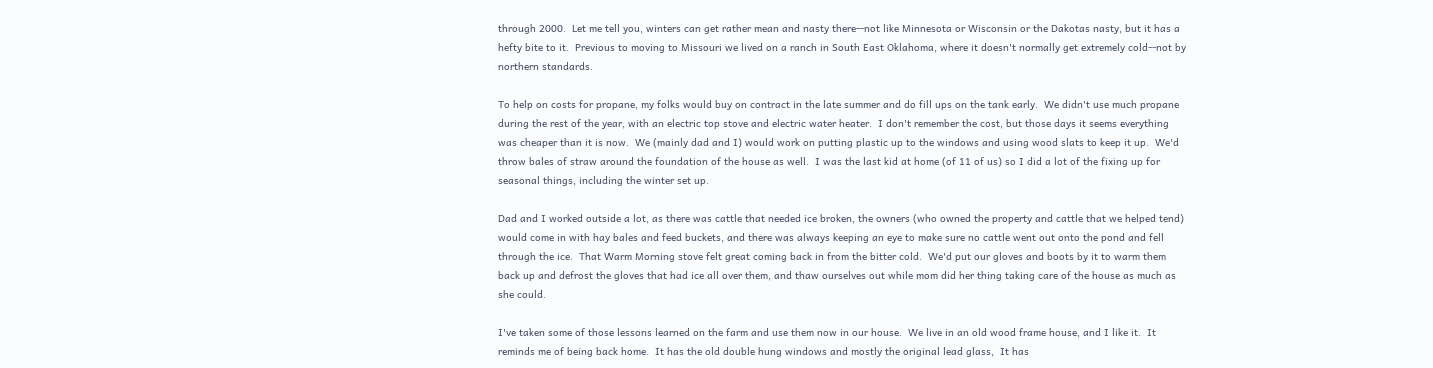through 2000.  Let me tell you, winters can get rather mean and nasty there--not like Minnesota or Wisconsin or the Dakotas nasty, but it has a hefty bite to it.  Previous to moving to Missouri we lived on a ranch in South East Oklahoma, where it doesn't normally get extremely cold--not by northern standards.

To help on costs for propane, my folks would buy on contract in the late summer and do fill ups on the tank early.  We didn't use much propane during the rest of the year, with an electric top stove and electric water heater.  I don't remember the cost, but those days it seems everything was cheaper than it is now.  We (mainly dad and I) would work on putting plastic up to the windows and using wood slats to keep it up.  We'd throw bales of straw around the foundation of the house as well.  I was the last kid at home (of 11 of us) so I did a lot of the fixing up for seasonal things, including the winter set up.

Dad and I worked outside a lot, as there was cattle that needed ice broken, the owners (who owned the property and cattle that we helped tend) would come in with hay bales and feed buckets, and there was always keeping an eye to make sure no cattle went out onto the pond and fell through the ice.  That Warm Morning stove felt great coming back in from the bitter cold.  We'd put our gloves and boots by it to warm them back up and defrost the gloves that had ice all over them, and thaw ourselves out while mom did her thing taking care of the house as much as she could.

I've taken some of those lessons learned on the farm and use them now in our house.  We live in an old wood frame house, and I like it.  It reminds me of being back home.  It has the old double hung windows and mostly the original lead glass,  It has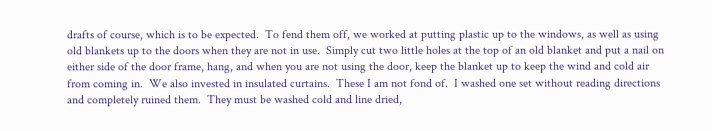drafts of course, which is to be expected.  To fend them off, we worked at putting plastic up to the windows, as well as using old blankets up to the doors when they are not in use.  Simply cut two little holes at the top of an old blanket and put a nail on either side of the door frame, hang, and when you are not using the door, keep the blanket up to keep the wind and cold air from coming in.  We also invested in insulated curtains.  These I am not fond of.  I washed one set without reading directions and completely ruined them.  They must be washed cold and line dried,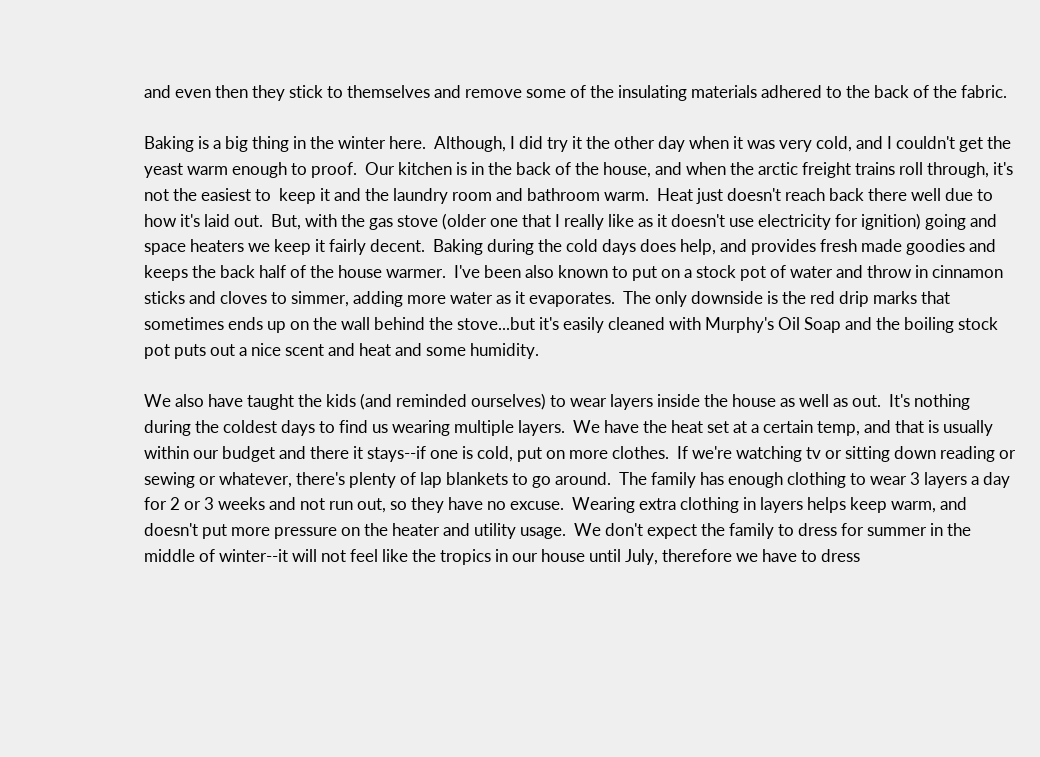and even then they stick to themselves and remove some of the insulating materials adhered to the back of the fabric.

Baking is a big thing in the winter here.  Although, I did try it the other day when it was very cold, and I couldn't get the yeast warm enough to proof.  Our kitchen is in the back of the house, and when the arctic freight trains roll through, it's not the easiest to  keep it and the laundry room and bathroom warm.  Heat just doesn't reach back there well due to how it's laid out.  But, with the gas stove (older one that I really like as it doesn't use electricity for ignition) going and space heaters we keep it fairly decent.  Baking during the cold days does help, and provides fresh made goodies and keeps the back half of the house warmer.  I've been also known to put on a stock pot of water and throw in cinnamon sticks and cloves to simmer, adding more water as it evaporates.  The only downside is the red drip marks that sometimes ends up on the wall behind the stove...but it's easily cleaned with Murphy's Oil Soap and the boiling stock pot puts out a nice scent and heat and some humidity.

We also have taught the kids (and reminded ourselves) to wear layers inside the house as well as out.  It's nothing during the coldest days to find us wearing multiple layers.  We have the heat set at a certain temp, and that is usually within our budget and there it stays--if one is cold, put on more clothes.  If we're watching tv or sitting down reading or sewing or whatever, there's plenty of lap blankets to go around.  The family has enough clothing to wear 3 layers a day for 2 or 3 weeks and not run out, so they have no excuse.  Wearing extra clothing in layers helps keep warm, and doesn't put more pressure on the heater and utility usage.  We don't expect the family to dress for summer in the middle of winter--it will not feel like the tropics in our house until July, therefore we have to dress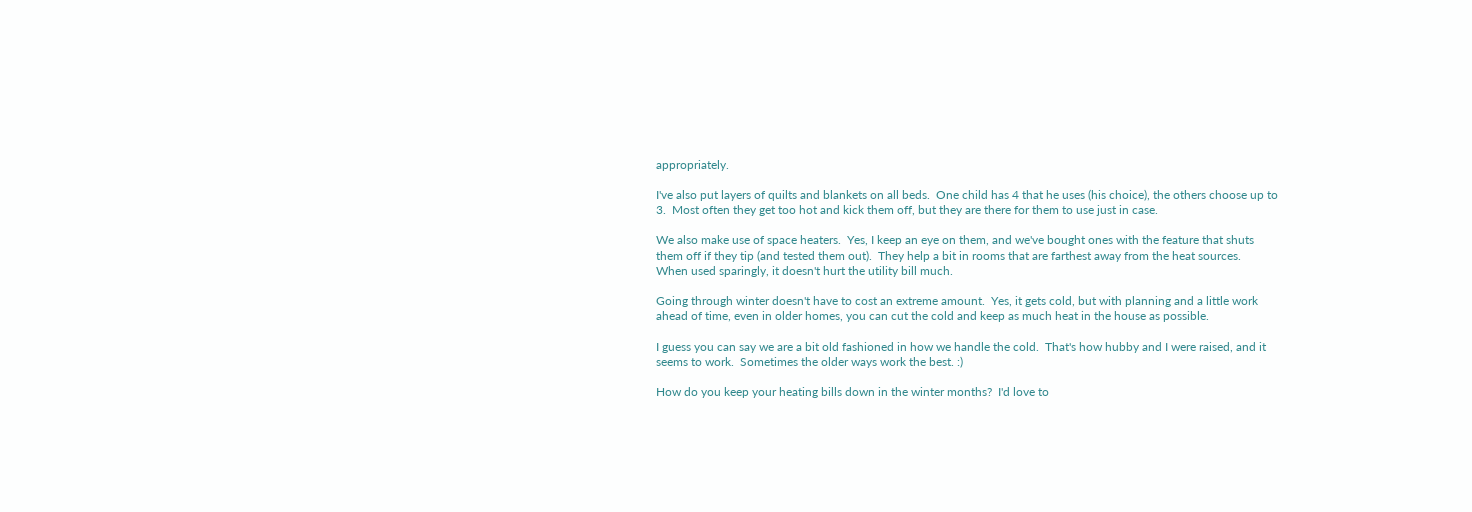appropriately.

I've also put layers of quilts and blankets on all beds.  One child has 4 that he uses (his choice), the others choose up to 3.  Most often they get too hot and kick them off, but they are there for them to use just in case.

We also make use of space heaters.  Yes, I keep an eye on them, and we've bought ones with the feature that shuts them off if they tip (and tested them out).  They help a bit in rooms that are farthest away from the heat sources.  When used sparingly, it doesn't hurt the utility bill much.

Going through winter doesn't have to cost an extreme amount.  Yes, it gets cold, but with planning and a little work ahead of time, even in older homes, you can cut the cold and keep as much heat in the house as possible.

I guess you can say we are a bit old fashioned in how we handle the cold.  That's how hubby and I were raised, and it seems to work.  Sometimes the older ways work the best. :)

How do you keep your heating bills down in the winter months?  I'd love to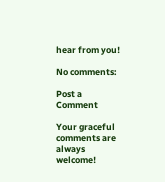hear from you!

No comments:

Post a Comment

Your graceful comments are always welcome!